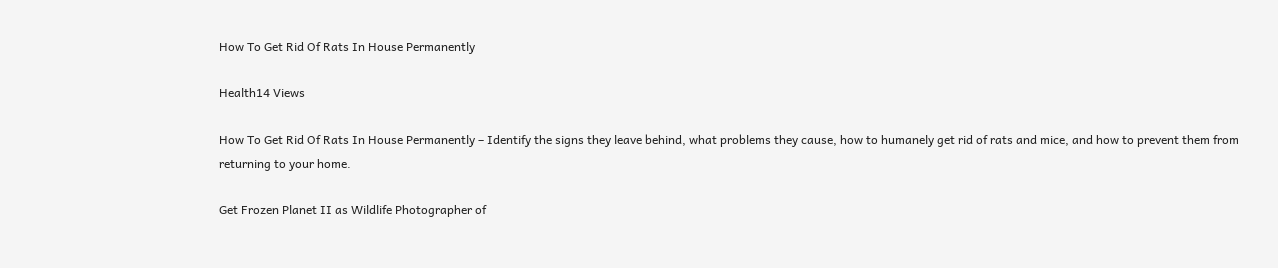How To Get Rid Of Rats In House Permanently

Health14 Views

How To Get Rid Of Rats In House Permanently – Identify the signs they leave behind, what problems they cause, how to humanely get rid of rats and mice, and how to prevent them from returning to your home.

Get Frozen Planet II as Wildlife Photographer of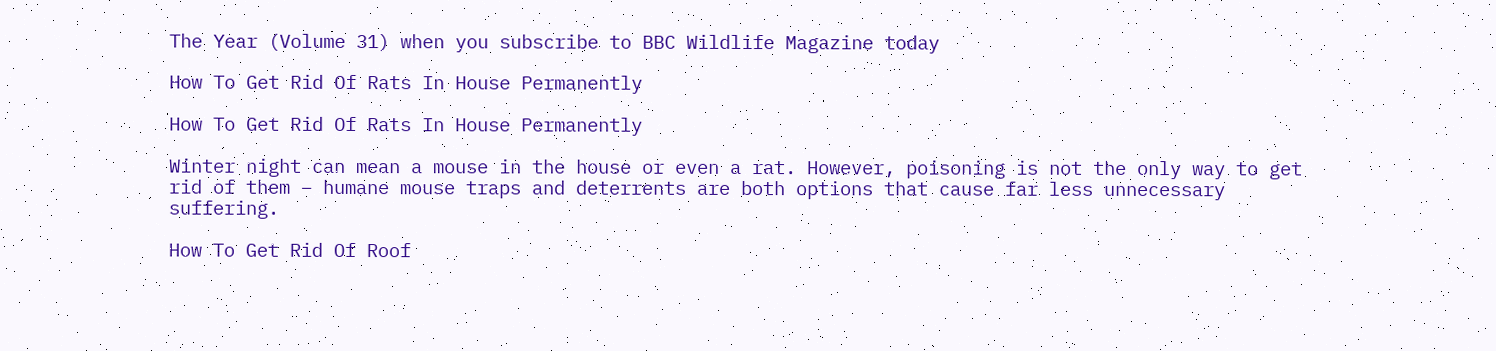The Year (Volume 31) when you subscribe to BBC Wildlife Magazine today

How To Get Rid Of Rats In House Permanently

How To Get Rid Of Rats In House Permanently

Winter night can mean a mouse in the house or even a rat. However, poisoning is not the only way to get rid of them – humane mouse traps and deterrents are both options that cause far less unnecessary suffering.

How To Get Rid Of Roof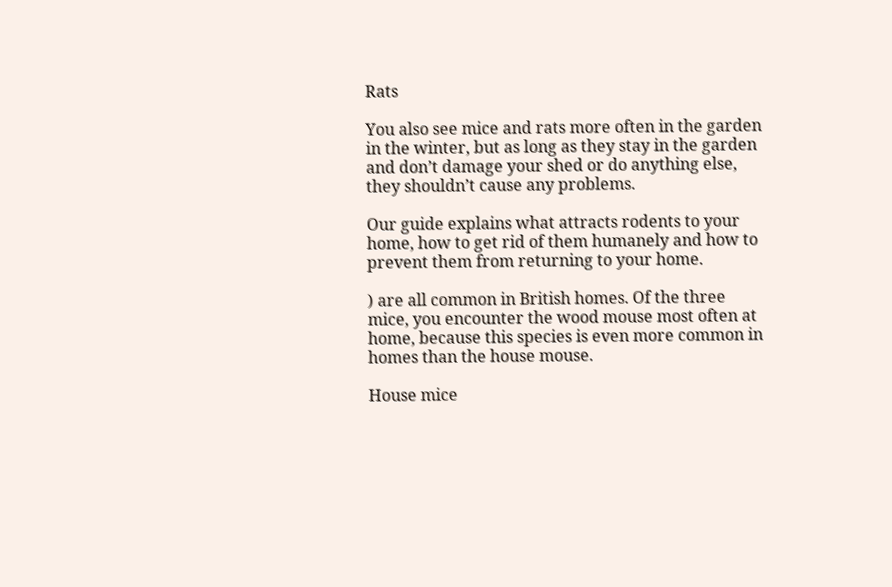Rats

You also see mice and rats more often in the garden in the winter, but as long as they stay in the garden and don’t damage your shed or do anything else, they shouldn’t cause any problems.

Our guide explains what attracts rodents to your home, how to get rid of them humanely and how to prevent them from returning to your home.

) are all common in British homes. Of the three mice, you encounter the wood mouse most often at home, because this species is even more common in homes than the house mouse.

House mice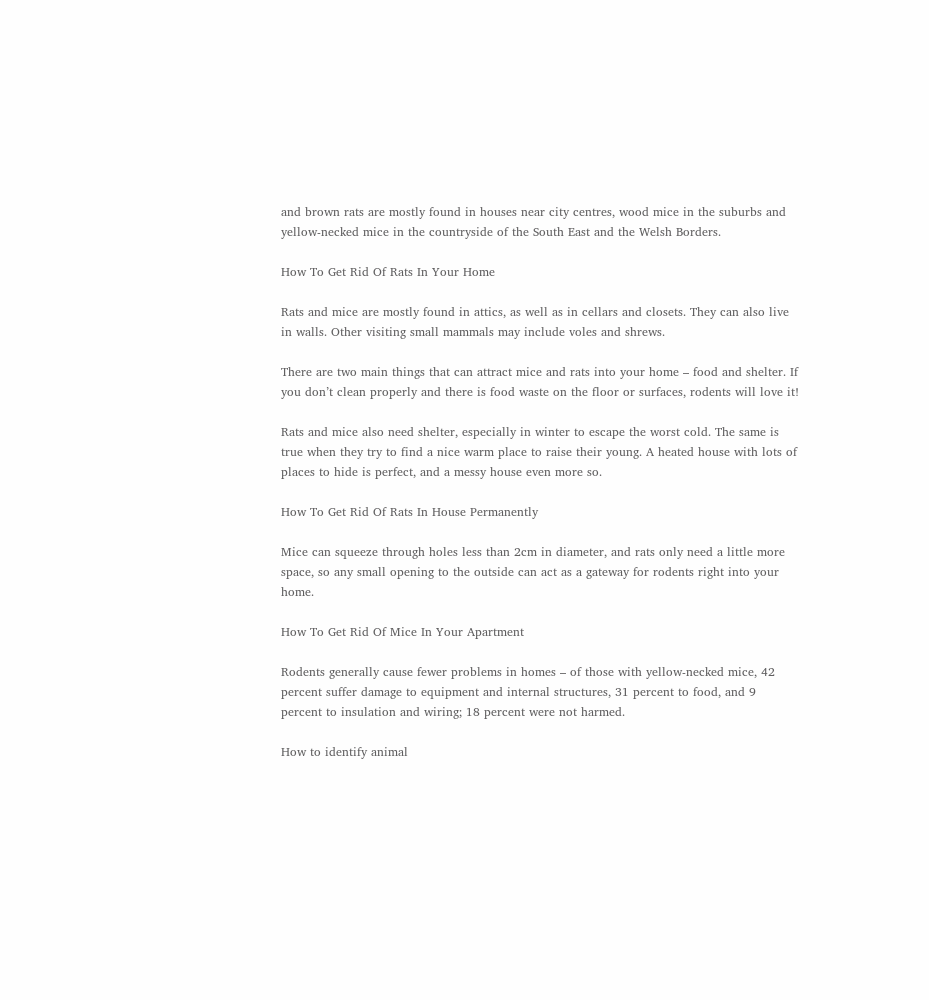and brown rats are mostly found in houses near city centres, wood mice in the suburbs and yellow-necked mice in the countryside of the South East and the Welsh Borders.

How To Get Rid Of Rats In Your Home

Rats and mice are mostly found in attics, as well as in cellars and closets. They can also live in walls. Other visiting small mammals may include voles and shrews.

There are two main things that can attract mice and rats into your home – food and shelter. If you don’t clean properly and there is food waste on the floor or surfaces, rodents will love it!

Rats and mice also need shelter, especially in winter to escape the worst cold. The same is true when they try to find a nice warm place to raise their young. A heated house with lots of places to hide is perfect, and a messy house even more so.

How To Get Rid Of Rats In House Permanently

Mice can squeeze through holes less than 2cm in diameter, and rats only need a little more space, so any small opening to the outside can act as a gateway for rodents right into your home.

How To Get Rid Of Mice In Your Apartment

Rodents generally cause fewer problems in homes – of those with yellow-necked mice, 42 percent suffer damage to equipment and internal structures, 31 percent to food, and 9 percent to insulation and wiring; 18 percent were not harmed.

How to identify animal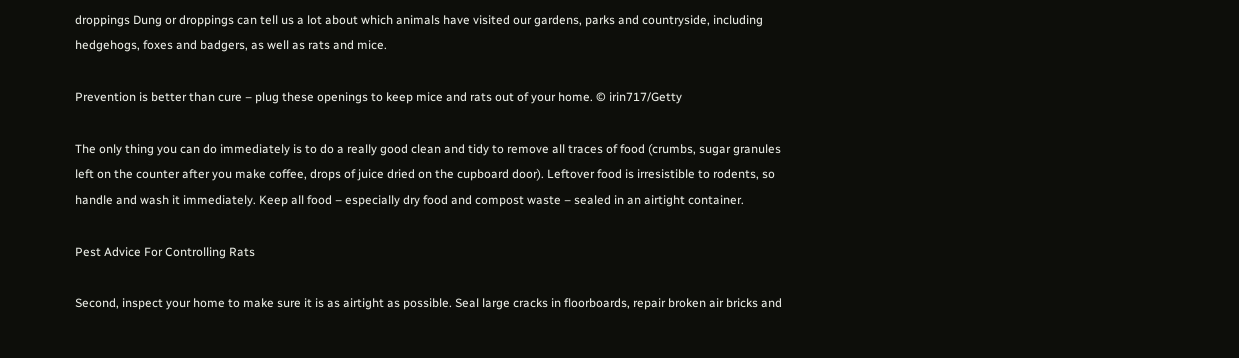droppings Dung or droppings can tell us a lot about which animals have visited our gardens, parks and countryside, including hedgehogs, foxes and badgers, as well as rats and mice.

Prevention is better than cure – plug these openings to keep mice and rats out of your home. © irin717/Getty

The only thing you can do immediately is to do a really good clean and tidy to remove all traces of food (crumbs, sugar granules left on the counter after you make coffee, drops of juice dried on the cupboard door). Leftover food is irresistible to rodents, so handle and wash it immediately. Keep all food – especially dry food and compost waste – sealed in an airtight container.

Pest Advice For Controlling Rats

Second, inspect your home to make sure it is as airtight as possible. Seal large cracks in floorboards, repair broken air bricks and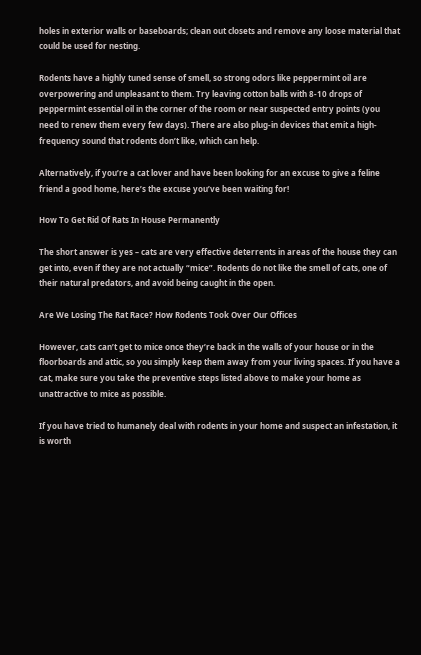holes in exterior walls or baseboards; clean out closets and remove any loose material that could be used for nesting.

Rodents have a highly tuned sense of smell, so strong odors like peppermint oil are overpowering and unpleasant to them. Try leaving cotton balls with 8-10 drops of peppermint essential oil in the corner of the room or near suspected entry points (you need to renew them every few days). There are also plug-in devices that emit a high-frequency sound that rodents don’t like, which can help.

Alternatively, if you’re a cat lover and have been looking for an excuse to give a feline friend a good home, here’s the excuse you’ve been waiting for!

How To Get Rid Of Rats In House Permanently

The short answer is yes – cats are very effective deterrents in areas of the house they can get into, even if they are not actually “mice”. Rodents do not like the smell of cats, one of their natural predators, and avoid being caught in the open.

Are We Losing The Rat Race? How Rodents Took Over Our Offices

However, cats can’t get to mice once they’re back in the walls of your house or in the floorboards and attic, so you simply keep them away from your living spaces. If you have a cat, make sure you take the preventive steps listed above to make your home as unattractive to mice as possible.

If you have tried to humanely deal with rodents in your home and suspect an infestation, it is worth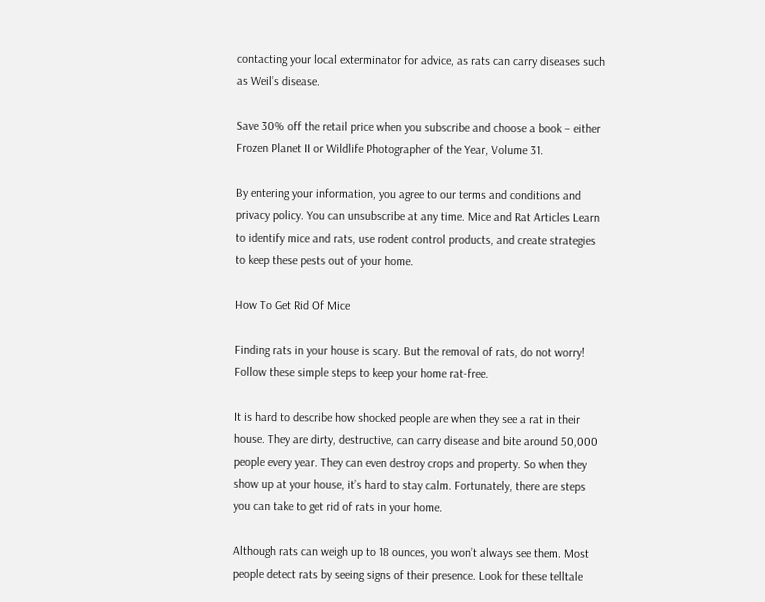contacting your local exterminator for advice, as rats can carry diseases such as Weil’s disease.

Save 30% off the retail price when you subscribe and choose a book – either Frozen Planet II or Wildlife Photographer of the Year, Volume 31.

By entering your information, you agree to our terms and conditions and privacy policy. You can unsubscribe at any time. Mice and Rat Articles Learn to identify mice and rats, use rodent control products, and create strategies to keep these pests out of your home.

How To Get Rid Of Mice

Finding rats in your house is scary. But the removal of rats, do not worry! Follow these simple steps to keep your home rat-free.

It is hard to describe how shocked people are when they see a rat in their house. They are dirty, destructive, can carry disease and bite around 50,000 people every year. They can even destroy crops and property. So when they show up at your house, it’s hard to stay calm. Fortunately, there are steps you can take to get rid of rats in your home.

Although rats can weigh up to 18 ounces, you won’t always see them. Most people detect rats by seeing signs of their presence. Look for these telltale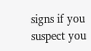signs if you suspect you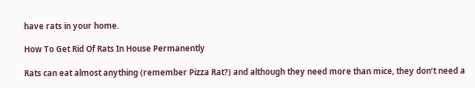have rats in your home.

How To Get Rid Of Rats In House Permanently

Rats can eat almost anything (remember Pizza Rat?) and although they need more than mice, they don’t need a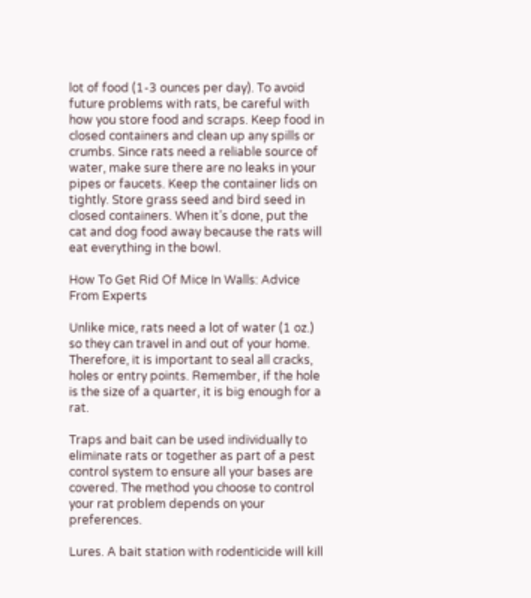lot of food (1-3 ounces per day). To avoid future problems with rats, be careful with how you store food and scraps. Keep food in closed containers and clean up any spills or crumbs. Since rats need a reliable source of water, make sure there are no leaks in your pipes or faucets. Keep the container lids on tightly. Store grass seed and bird seed in closed containers. When it’s done, put the cat and dog food away because the rats will eat everything in the bowl.

How To Get Rid Of Mice In Walls: Advice From Experts

Unlike mice, rats need a lot of water (1 oz.) so they can travel in and out of your home. Therefore, it is important to seal all cracks, holes or entry points. Remember, if the hole is the size of a quarter, it is big enough for a rat.

Traps and bait can be used individually to eliminate rats or together as part of a pest control system to ensure all your bases are covered. The method you choose to control your rat problem depends on your preferences.

Lures. A bait station with rodenticide will kill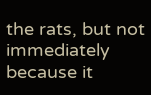the rats, but not immediately because it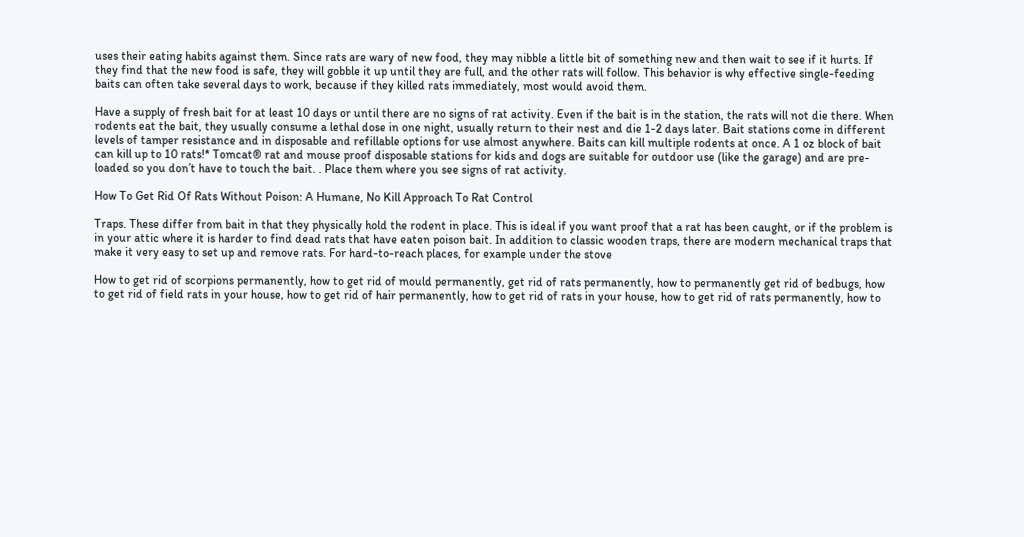uses their eating habits against them. Since rats are wary of new food, they may nibble a little bit of something new and then wait to see if it hurts. If they find that the new food is safe, they will gobble it up until they are full, and the other rats will follow. This behavior is why effective single-feeding baits can often take several days to work, because if they killed rats immediately, most would avoid them.

Have a supply of fresh bait for at least 10 days or until there are no signs of rat activity. Even if the bait is in the station, the rats will not die there. When rodents eat the bait, they usually consume a lethal dose in one night, usually return to their nest and die 1-2 days later. Bait stations come in different levels of tamper resistance and in disposable and refillable options for use almost anywhere. Baits can kill multiple rodents at once. A 1 oz block of bait can kill up to 10 rats!* Tomcat® rat and mouse proof disposable stations for kids and dogs are suitable for outdoor use (like the garage) and are pre-loaded so you don’t have to touch the bait. . Place them where you see signs of rat activity.

How To Get Rid Of Rats Without Poison: A Humane, No Kill Approach To Rat Control

Traps. These differ from bait in that they physically hold the rodent in place. This is ideal if you want proof that a rat has been caught, or if the problem is in your attic where it is harder to find dead rats that have eaten poison bait. In addition to classic wooden traps, there are modern mechanical traps that make it very easy to set up and remove rats. For hard-to-reach places, for example under the stove

How to get rid of scorpions permanently, how to get rid of mould permanently, get rid of rats permanently, how to permanently get rid of bedbugs, how to get rid of field rats in your house, how to get rid of hair permanently, how to get rid of rats in your house, how to get rid of rats permanently, how to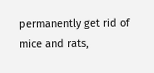permanently get rid of mice and rats,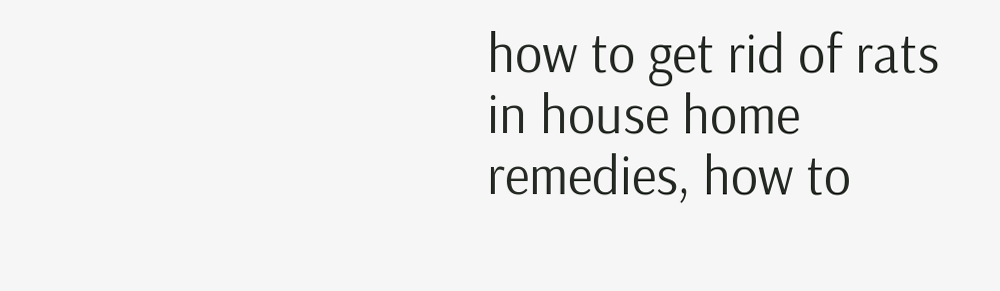how to get rid of rats in house home remedies, how to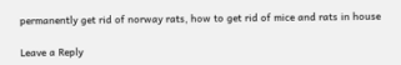permanently get rid of norway rats, how to get rid of mice and rats in house

Leave a Reply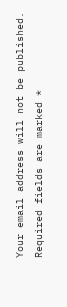Your email address will not be published. Required fields are marked *